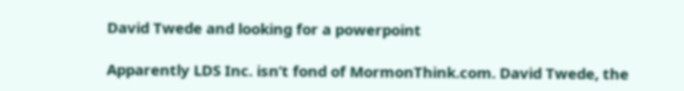David Twede and looking for a powerpoint

Apparently LDS Inc. isn’t fond of MormonThink.com. David Twede, the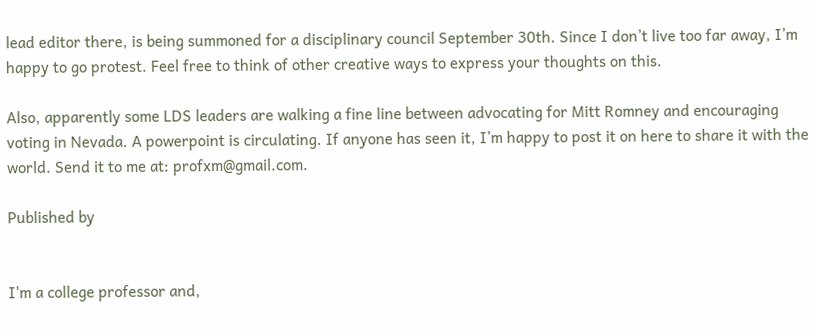lead editor there, is being summoned for a disciplinary council September 30th. Since I don’t live too far away, I’m happy to go protest. Feel free to think of other creative ways to express your thoughts on this.

Also, apparently some LDS leaders are walking a fine line between advocating for Mitt Romney and encouraging voting in Nevada. A powerpoint is circulating. If anyone has seen it, I’m happy to post it on here to share it with the world. Send it to me at: profxm@gmail.com.

Published by


I'm a college professor and,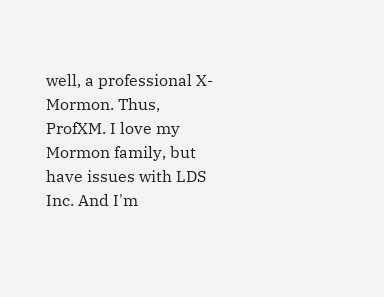well, a professional X-Mormon. Thus, ProfXM. I love my Mormon family, but have issues with LDS Inc. And I'm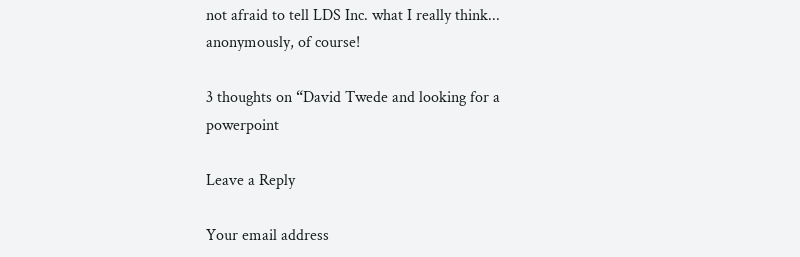not afraid to tell LDS Inc. what I really think... anonymously, of course!

3 thoughts on “David Twede and looking for a powerpoint

Leave a Reply

Your email address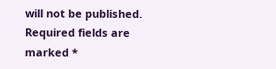will not be published. Required fields are marked *